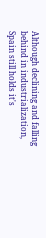Although declining and falling behind in industrialization, Spain still holds it's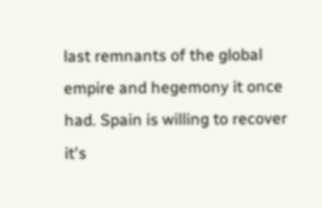last remnants of the global empire and hegemony it once had. Spain is willing to recover it's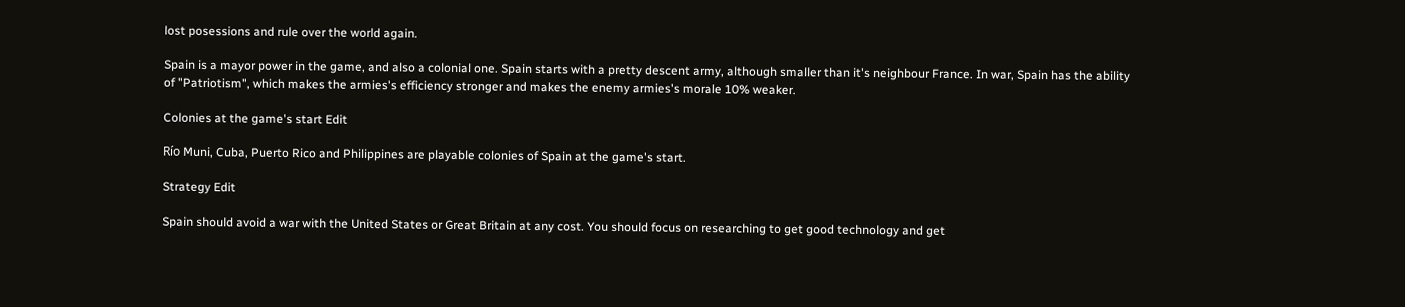lost posessions and rule over the world again.

Spain is a mayor power in the game, and also a colonial one. Spain starts with a pretty descent army, although smaller than it's neighbour France. In war, Spain has the ability of "Patriotism", which makes the armies's efficiency stronger and makes the enemy armies's morale 10% weaker.

Colonies at the game's start Edit

Río Muni, Cuba, Puerto Rico and Philippines are playable colonies of Spain at the game's start.

Strategy Edit

Spain should avoid a war with the United States or Great Britain at any cost. You should focus on researching to get good technology and get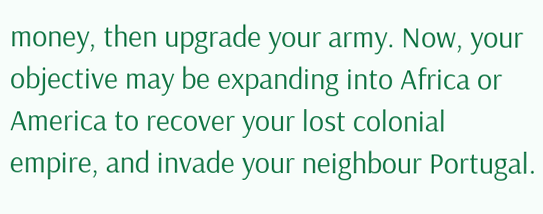money, then upgrade your army. Now, your objective may be expanding into Africa or America to recover your lost colonial empire, and invade your neighbour Portugal.